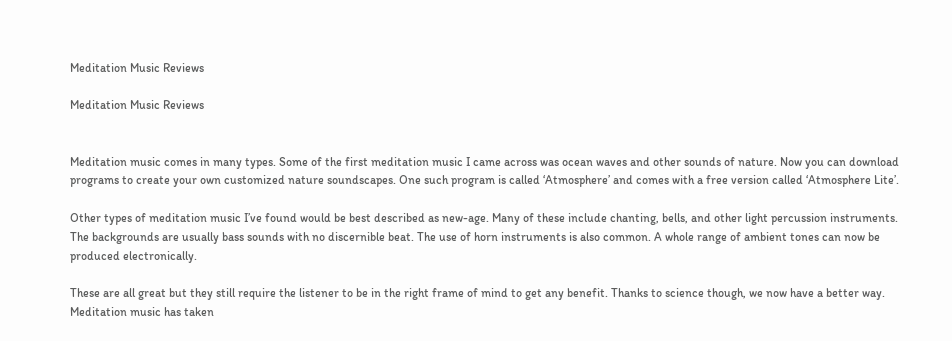Meditation Music Reviews

Meditation Music Reviews


Meditation music comes in many types. Some of the first meditation music I came across was ocean waves and other sounds of nature. Now you can download programs to create your own customized nature soundscapes. One such program is called ‘Atmosphere’ and comes with a free version called ‘Atmosphere Lite’.

Other types of meditation music I’ve found would be best described as new-age. Many of these include chanting, bells, and other light percussion instruments. The backgrounds are usually bass sounds with no discernible beat. The use of horn instruments is also common. A whole range of ambient tones can now be produced electronically.

These are all great but they still require the listener to be in the right frame of mind to get any benefit. Thanks to science though, we now have a better way. Meditation music has taken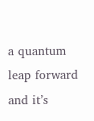a quantum leap forward and it’s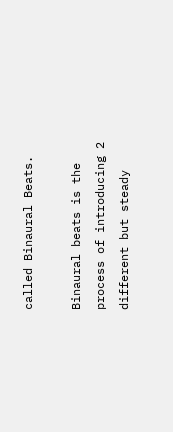called Binaural Beats.

Binaural beats is the process of introducing 2 different but steady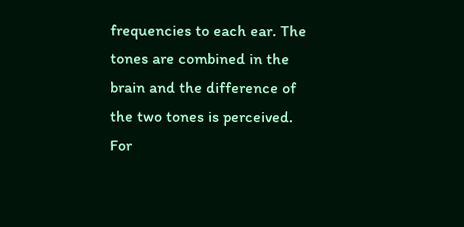frequencies to each ear. The tones are combined in the brain and the difference of the two tones is perceived. For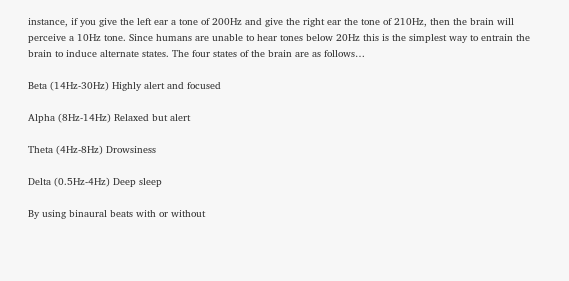instance, if you give the left ear a tone of 200Hz and give the right ear the tone of 210Hz, then the brain will perceive a 10Hz tone. Since humans are unable to hear tones below 20Hz this is the simplest way to entrain the brain to induce alternate states. The four states of the brain are as follows…

Beta (14Hz-30Hz) Highly alert and focused

Alpha (8Hz-14Hz) Relaxed but alert

Theta (4Hz-8Hz) Drowsiness

Delta (0.5Hz-4Hz) Deep sleep

By using binaural beats with or without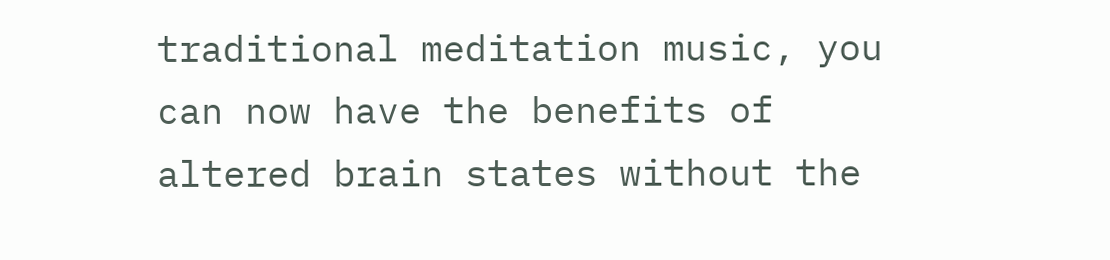traditional meditation music, you can now have the benefits of altered brain states without the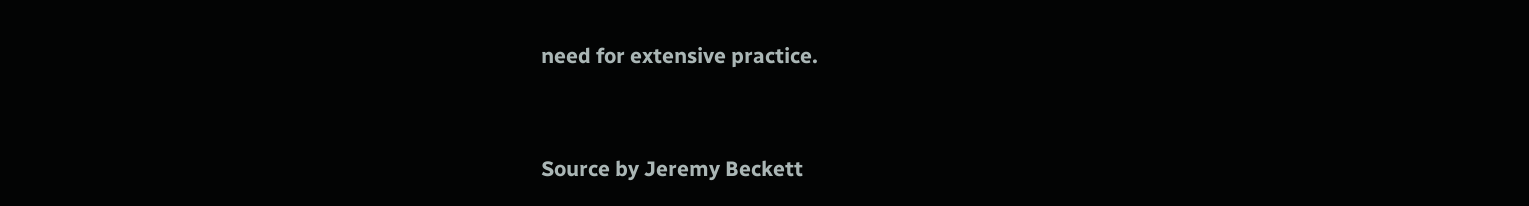need for extensive practice.


Source by Jeremy Beckett